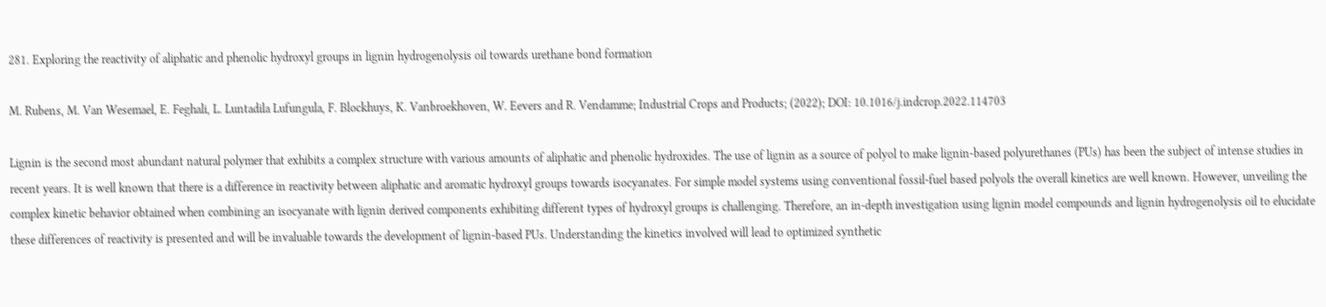281. Exploring the reactivity of aliphatic and phenolic hydroxyl groups in lignin hydrogenolysis oil towards urethane bond formation

M. Rubens, M. Van Wesemael, E. Feghali, L. Luntadila Lufungula, F. Blockhuys, K. Vanbroekhoven, W. Eevers and R. Vendamme; Industrial Crops and Products; (2022); DOI: 10.1016/j.indcrop.2022.114703

Lignin is the second most abundant natural polymer that exhibits a complex structure with various amounts of aliphatic and phenolic hydroxides. The use of lignin as a source of polyol to make lignin-based polyurethanes (PUs) has been the subject of intense studies in recent years. It is well known that there is a difference in reactivity between aliphatic and aromatic hydroxyl groups towards isocyanates. For simple model systems using conventional fossil-fuel based polyols the overall kinetics are well known. However, unveiling the complex kinetic behavior obtained when combining an isocyanate with lignin derived components exhibiting different types of hydroxyl groups is challenging. Therefore, an in-depth investigation using lignin model compounds and lignin hydrogenolysis oil to elucidate these differences of reactivity is presented and will be invaluable towards the development of lignin-based PUs. Understanding the kinetics involved will lead to optimized synthetic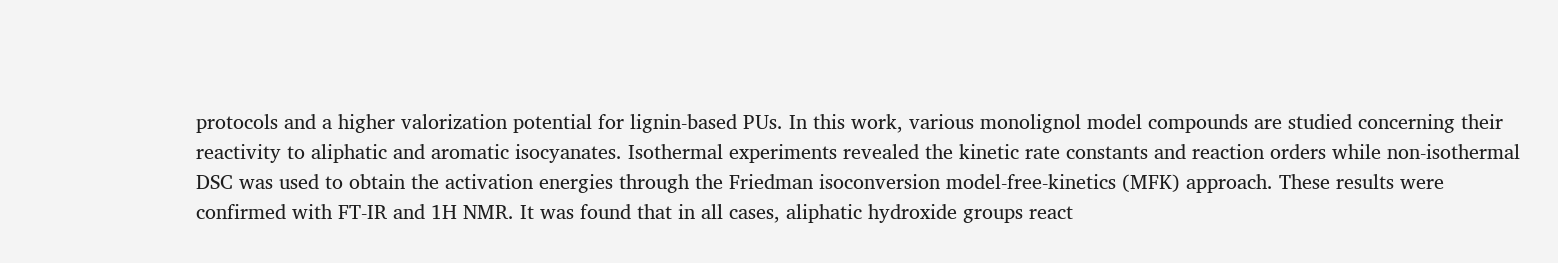protocols and a higher valorization potential for lignin-based PUs. In this work, various monolignol model compounds are studied concerning their reactivity to aliphatic and aromatic isocyanates. Isothermal experiments revealed the kinetic rate constants and reaction orders while non-isothermal DSC was used to obtain the activation energies through the Friedman isoconversion model-free-kinetics (MFK) approach. These results were confirmed with FT-IR and 1H NMR. It was found that in all cases, aliphatic hydroxide groups react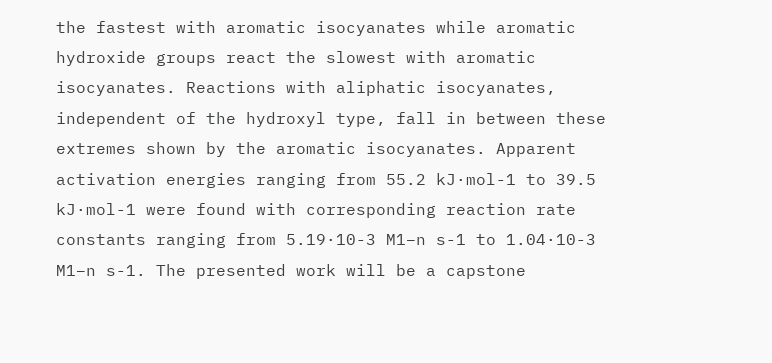the fastest with aromatic isocyanates while aromatic hydroxide groups react the slowest with aromatic isocyanates. Reactions with aliphatic isocyanates, independent of the hydroxyl type, fall in between these extremes shown by the aromatic isocyanates. Apparent activation energies ranging from 55.2 kJ·mol-1 to 39.5 kJ·mol-1 were found with corresponding reaction rate constants ranging from 5.19·10-3 M1−n s-1 to 1.04·10-3 M1−n s-1. The presented work will be a capstone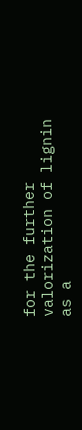for the further valorization of lignin as a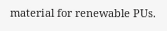material for renewable PUs.